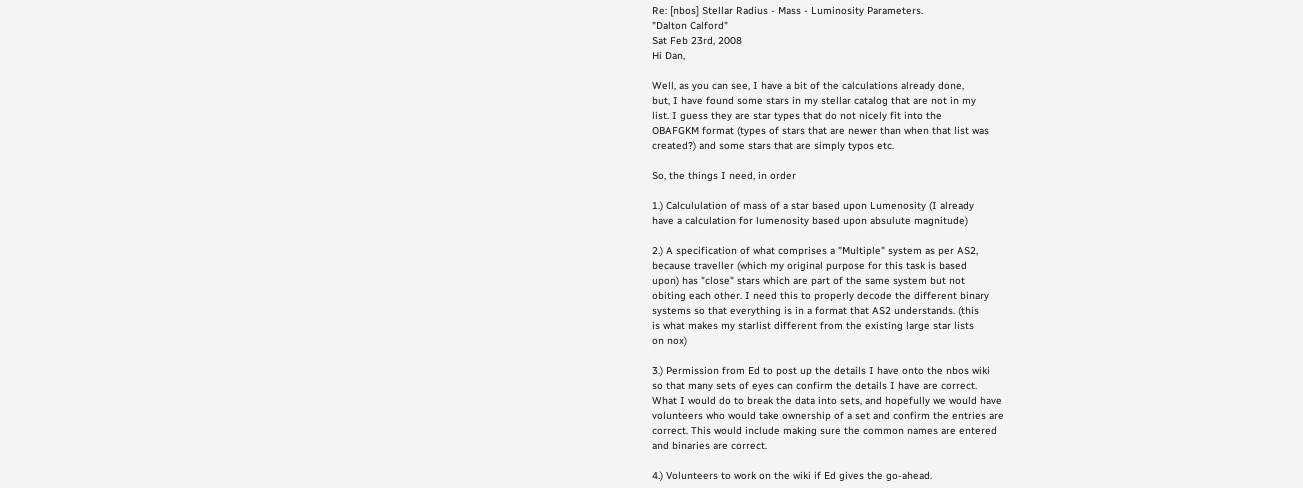Re: [nbos] Stellar Radius - Mass - Luminosity Parameters.
"Dalton Calford"
Sat Feb 23rd, 2008
Hi Dan,

Well, as you can see, I have a bit of the calculations already done,
but, I have found some stars in my stellar catalog that are not in my
list. I guess they are star types that do not nicely fit into the
OBAFGKM format (types of stars that are newer than when that list was
created?) and some stars that are simply typos etc.

So, the things I need, in order

1.) Calcululation of mass of a star based upon Lumenosity (I already
have a calculation for lumenosity based upon absulute magnitude)

2.) A specification of what comprises a "Multiple" system as per AS2,
because traveller (which my original purpose for this task is based
upon) has "close" stars which are part of the same system but not
obiting each other. I need this to properly decode the different binary
systems so that everything is in a format that AS2 understands. (this
is what makes my starlist different from the existing large star lists
on nox)

3.) Permission from Ed to post up the details I have onto the nbos wiki
so that many sets of eyes can confirm the details I have are correct.
What I would do to break the data into sets, and hopefully we would have
volunteers who would take ownership of a set and confirm the entries are
correct. This would include making sure the common names are entered
and binaries are correct.

4.) Volunteers to work on the wiki if Ed gives the go-ahead.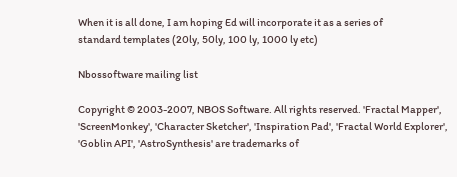When it is all done, I am hoping Ed will incorporate it as a series of
standard templates (20ly, 50ly, 100 ly, 1000 ly etc)

Nbossoftware mailing list

Copyright © 2003-2007, NBOS Software. All rights reserved. 'Fractal Mapper', 'ScreenMonkey', 'Character Sketcher', 'Inspiration Pad', 'Fractal World Explorer', 'Goblin API', 'AstroSynthesis' are trademarks of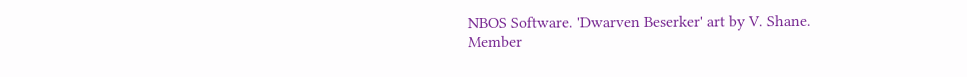NBOS Software. 'Dwarven Beserker' art by V. Shane.
Member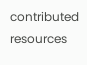contributed resources